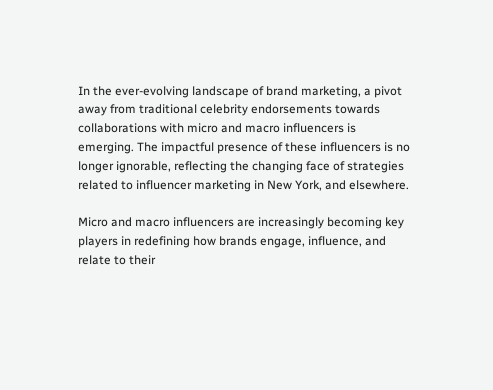In the ever-evolving landscape of brand marketing, a pivot away from traditional celebrity endorsements towards collaborations with micro and macro influencers is emerging. The impactful presence of these influencers is no longer ignorable, reflecting the changing face of strategies related to influencer marketing in New York, and elsewhere.

Micro and macro influencers are increasingly becoming key players in redefining how brands engage, influence, and relate to their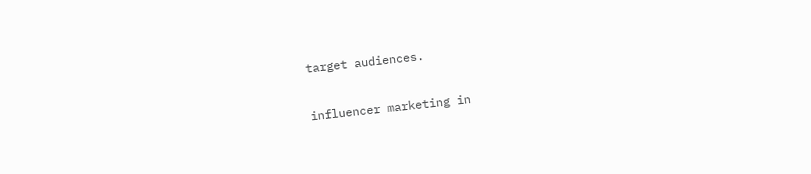target audiences.

influencer marketing in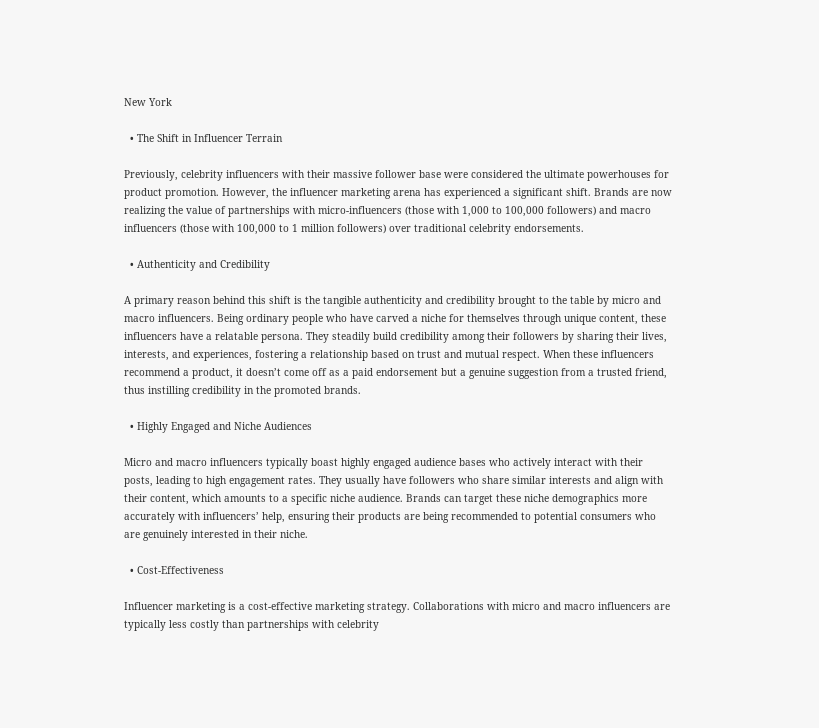New York

  • The Shift in Influencer Terrain

Previously, celebrity influencers with their massive follower base were considered the ultimate powerhouses for product promotion. However, the influencer marketing arena has experienced a significant shift. Brands are now realizing the value of partnerships with micro-influencers (those with 1,000 to 100,000 followers) and macro influencers (those with 100,000 to 1 million followers) over traditional celebrity endorsements.

  • Authenticity and Credibility

A primary reason behind this shift is the tangible authenticity and credibility brought to the table by micro and macro influencers. Being ordinary people who have carved a niche for themselves through unique content, these influencers have a relatable persona. They steadily build credibility among their followers by sharing their lives, interests, and experiences, fostering a relationship based on trust and mutual respect. When these influencers recommend a product, it doesn’t come off as a paid endorsement but a genuine suggestion from a trusted friend, thus instilling credibility in the promoted brands.

  • Highly Engaged and Niche Audiences

Micro and macro influencers typically boast highly engaged audience bases who actively interact with their posts, leading to high engagement rates. They usually have followers who share similar interests and align with their content, which amounts to a specific niche audience. Brands can target these niche demographics more accurately with influencers’ help, ensuring their products are being recommended to potential consumers who are genuinely interested in their niche.

  • Cost-Effectiveness

Influencer marketing is a cost-effective marketing strategy. Collaborations with micro and macro influencers are typically less costly than partnerships with celebrity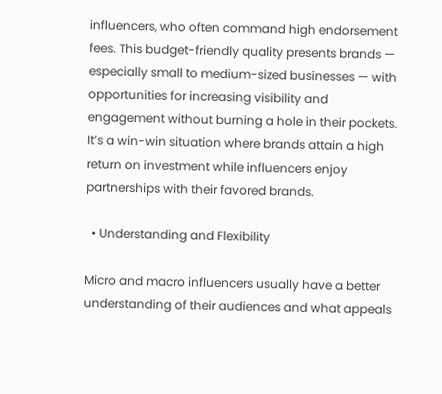influencers, who often command high endorsement fees. This budget-friendly quality presents brands — especially small to medium-sized businesses — with opportunities for increasing visibility and engagement without burning a hole in their pockets. It’s a win-win situation where brands attain a high return on investment while influencers enjoy partnerships with their favored brands.

  • Understanding and Flexibility

Micro and macro influencers usually have a better understanding of their audiences and what appeals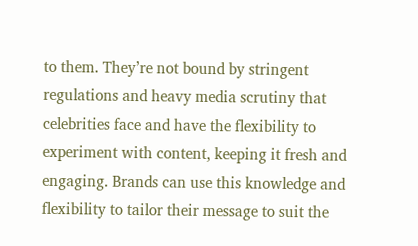to them. They’re not bound by stringent regulations and heavy media scrutiny that celebrities face and have the flexibility to experiment with content, keeping it fresh and engaging. Brands can use this knowledge and flexibility to tailor their message to suit the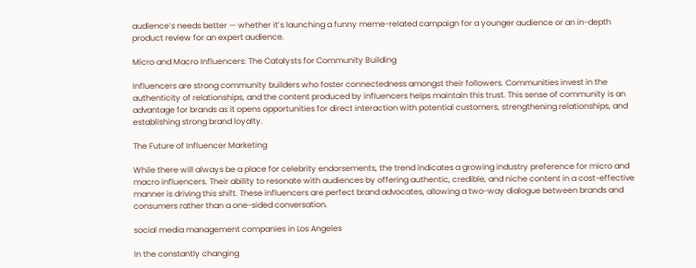audience’s needs better — whether it’s launching a funny meme-related campaign for a younger audience or an in-depth product review for an expert audience.

Micro and Macro Influencers: The Catalysts for Community Building

Influencers are strong community builders who foster connectedness amongst their followers. Communities invest in the authenticity of relationships, and the content produced by influencers helps maintain this trust. This sense of community is an advantage for brands as it opens opportunities for direct interaction with potential customers, strengthening relationships, and establishing strong brand loyalty.

The Future of Influencer Marketing

While there will always be a place for celebrity endorsements, the trend indicates a growing industry preference for micro and macro influencers. Their ability to resonate with audiences by offering authentic, credible, and niche content in a cost-effective manner is driving this shift. These influencers are perfect brand advocates, allowing a two-way dialogue between brands and consumers rather than a one-sided conversation.

social media management companies in Los Angeles

In the constantly changing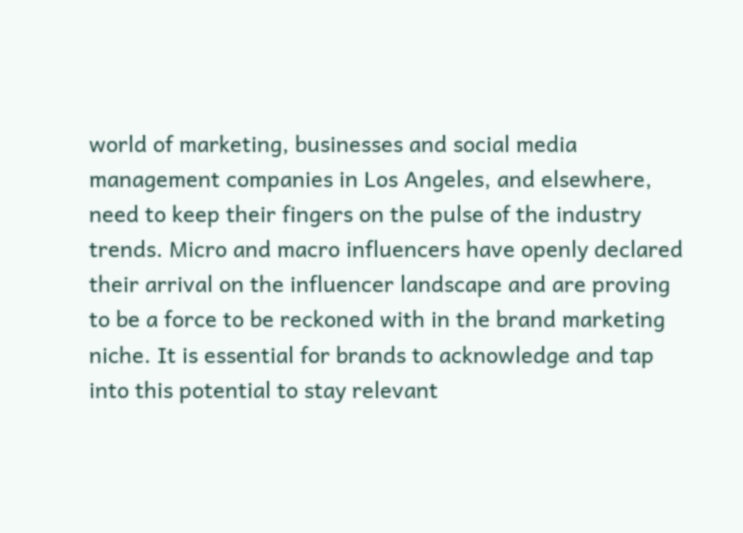world of marketing, businesses and social media management companies in Los Angeles, and elsewhere, need to keep their fingers on the pulse of the industry trends. Micro and macro influencers have openly declared their arrival on the influencer landscape and are proving to be a force to be reckoned with in the brand marketing niche. It is essential for brands to acknowledge and tap into this potential to stay relevant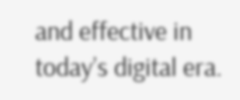and effective in today’s digital era.